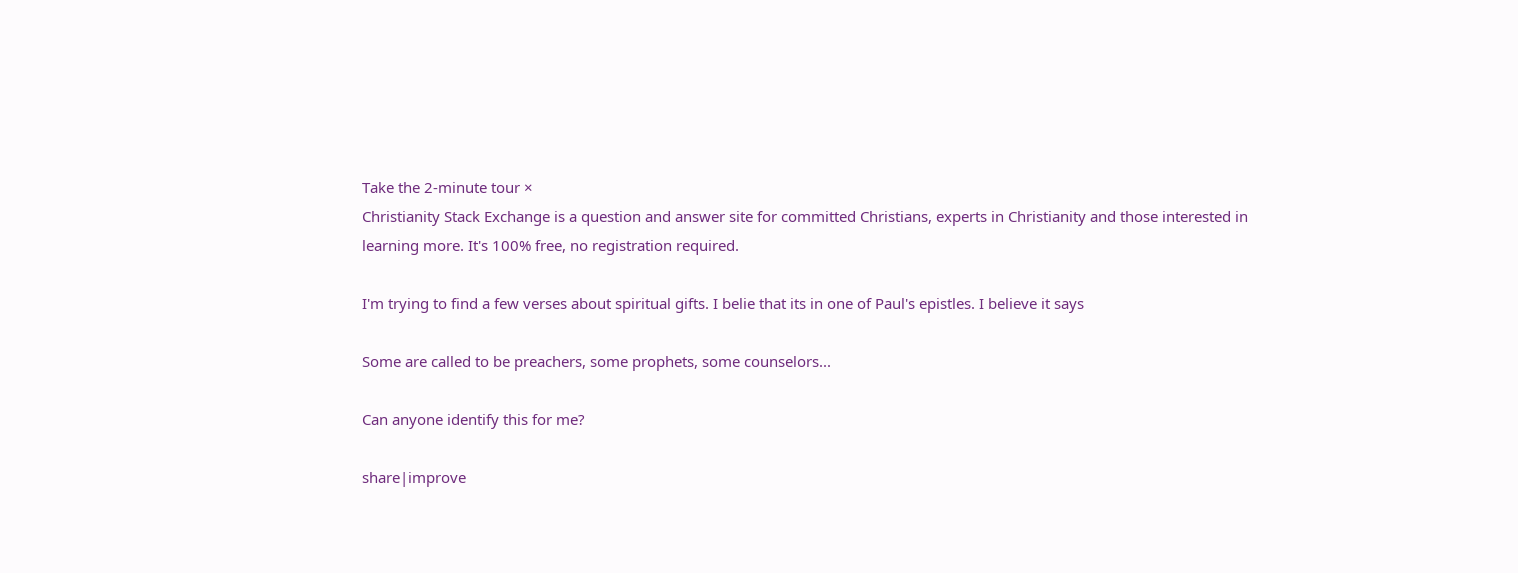Take the 2-minute tour ×
Christianity Stack Exchange is a question and answer site for committed Christians, experts in Christianity and those interested in learning more. It's 100% free, no registration required.

I'm trying to find a few verses about spiritual gifts. I belie that its in one of Paul's epistles. I believe it says

Some are called to be preachers, some prophets, some counselors...

Can anyone identify this for me?

share|improve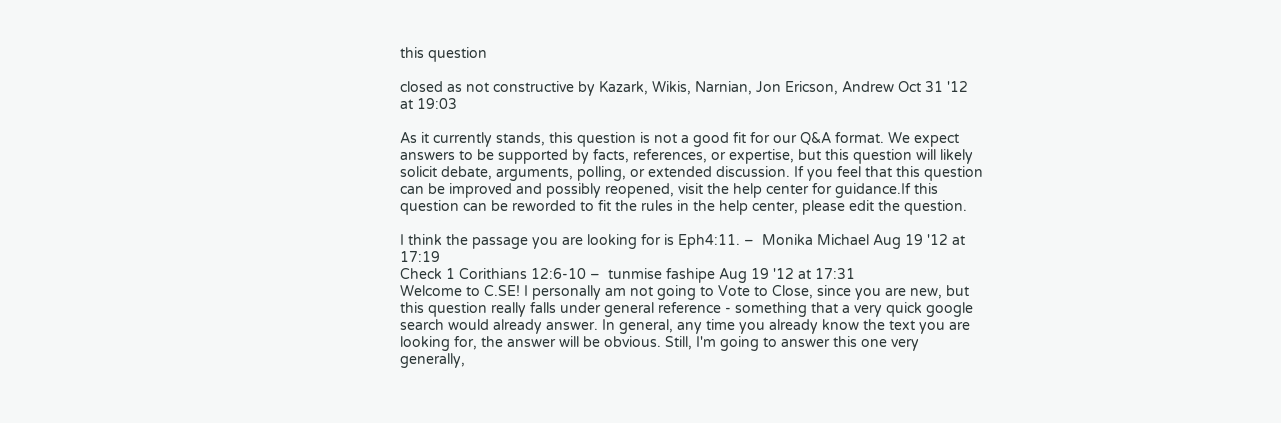this question

closed as not constructive by Kazark, Wikis, Narnian, Jon Ericson, Andrew Oct 31 '12 at 19:03

As it currently stands, this question is not a good fit for our Q&A format. We expect answers to be supported by facts, references, or expertise, but this question will likely solicit debate, arguments, polling, or extended discussion. If you feel that this question can be improved and possibly reopened, visit the help center for guidance.If this question can be reworded to fit the rules in the help center, please edit the question.

I think the passage you are looking for is Eph4:11. –  Monika Michael Aug 19 '12 at 17:19
Check 1 Corithians 12:6-10 –  tunmise fashipe Aug 19 '12 at 17:31
Welcome to C.SE! I personally am not going to Vote to Close, since you are new, but this question really falls under general reference - something that a very quick google search would already answer. In general, any time you already know the text you are looking for, the answer will be obvious. Still, I'm going to answer this one very generally,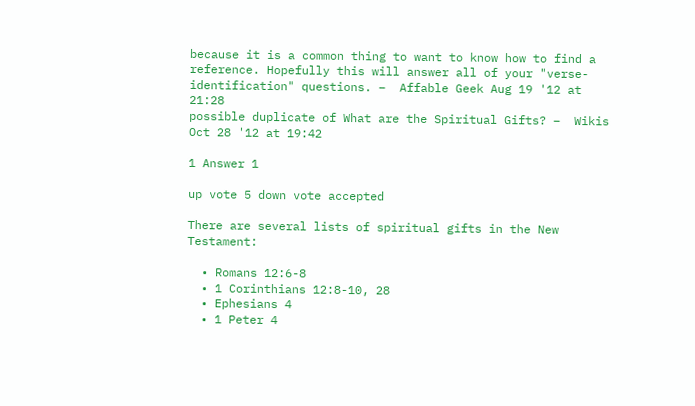because it is a common thing to want to know how to find a reference. Hopefully this will answer all of your "verse-identification" questions. –  Affable Geek Aug 19 '12 at 21:28
possible duplicate of What are the Spiritual Gifts? –  Wikis Oct 28 '12 at 19:42

1 Answer 1

up vote 5 down vote accepted

There are several lists of spiritual gifts in the New Testament:

  • Romans 12:6-8
  • 1 Corinthians 12:8-10, 28
  • Ephesians 4
  • 1 Peter 4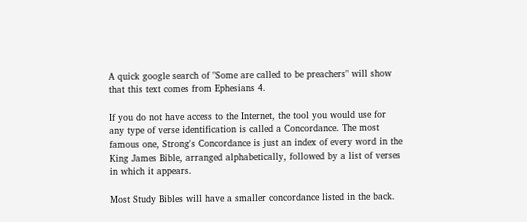A quick google search of "Some are called to be preachers" will show that this text comes from Ephesians 4.

If you do not have access to the Internet, the tool you would use for any type of verse identification is called a Concordance. The most famous one, Strong's Concordance is just an index of every word in the King James Bible, arranged alphabetically, followed by a list of verses in which it appears.

Most Study Bibles will have a smaller concordance listed in the back.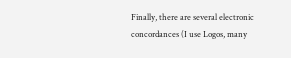Finally, there are several electronic concordances (I use Logos, many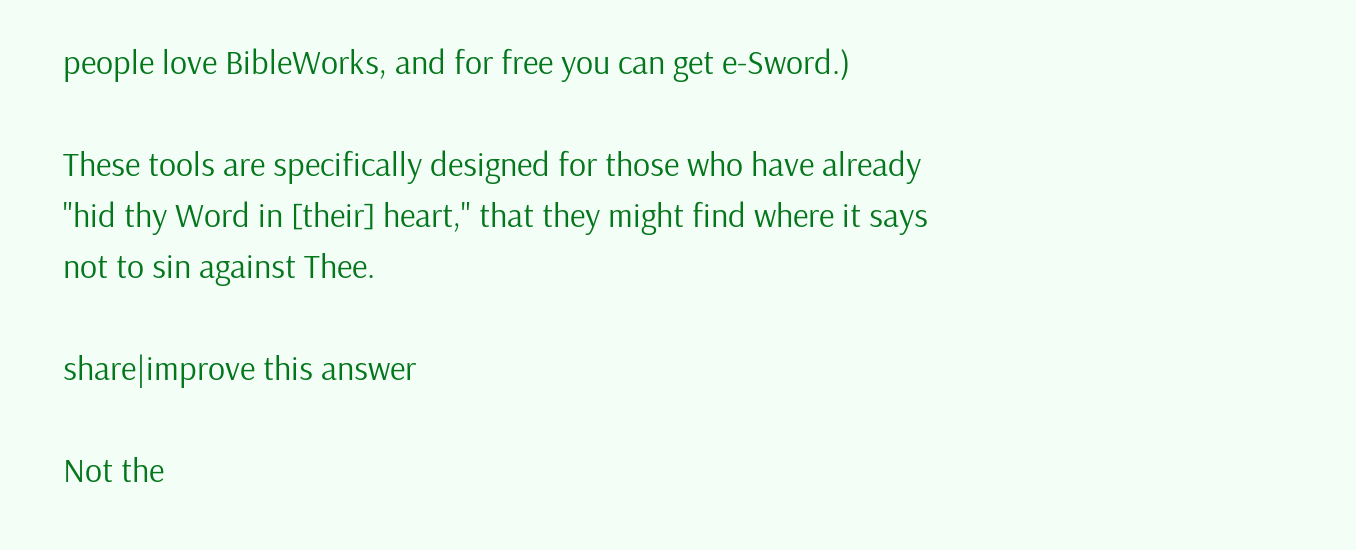people love BibleWorks, and for free you can get e-Sword.)

These tools are specifically designed for those who have already "hid thy Word in [their] heart," that they might find where it says not to sin against Thee.

share|improve this answer

Not the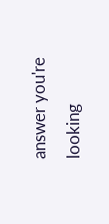answer you're looking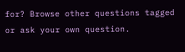for? Browse other questions tagged or ask your own question.